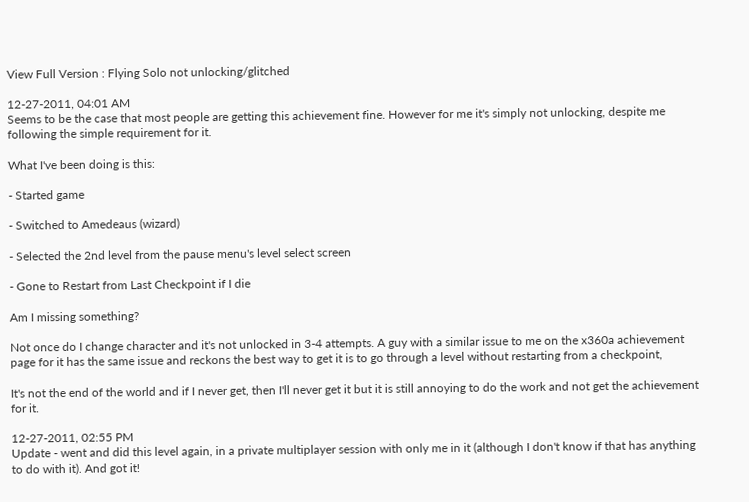View Full Version : Flying Solo not unlocking/glitched

12-27-2011, 04:01 AM
Seems to be the case that most people are getting this achievement fine. However for me it's simply not unlocking, despite me following the simple requirement for it.

What I've been doing is this:

- Started game

- Switched to Amedeaus (wizard)

- Selected the 2nd level from the pause menu's level select screen

- Gone to Restart from Last Checkpoint if I die

Am I missing something?

Not once do I change character and it's not unlocked in 3-4 attempts. A guy with a similar issue to me on the x360a achievement page for it has the same issue and reckons the best way to get it is to go through a level without restarting from a checkpoint,

It's not the end of the world and if I never get, then I'll never get it but it is still annoying to do the work and not get the achievement for it.

12-27-2011, 02:55 PM
Update - went and did this level again, in a private multiplayer session with only me in it (although I don't know if that has anything to do with it). And got it!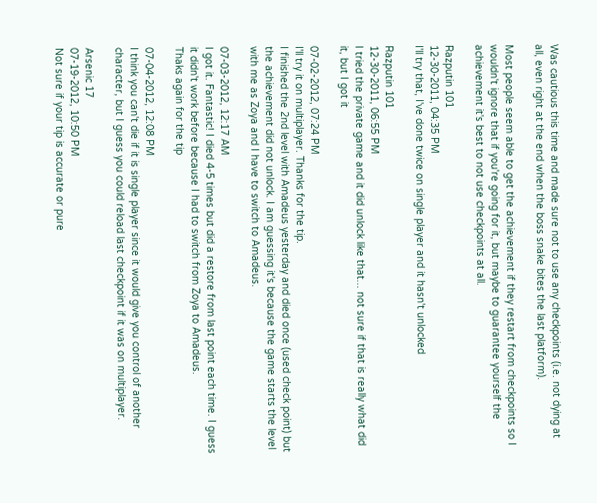Was cautious this time and made sure not to use any checkpoints (i.e. not dying at all, even right at the end when the boss snake bites the last platform).

Most people seem able to get the achievement if they restart from checkpoints so I wouldn't ignore that if you're going for it, but maybe to guarantee yourself the achievement it's best to not use checkpoints at all.

Razputin 101
12-30-2011, 04:35 PM
I'll try that, I've done twice on single player and it hasn't unlocked

Razputin 101
12-30-2011, 06:55 PM
I tried the private game and it did unlock like that... not sure if that is really what did it, but I got it

07-02-2012, 07:24 PM
I'll try it on multiplayer. Thanks for the tip.
I finished the 2nd level with Amadeus yesterday and died once (used check point) but the achievement did not unlock. I am guessing it's because the game starts the level with me as Zoya and I have to switch to Amadeus.

07-03-2012, 12:17 AM
I got it. Fantastic! I died 4-5 times but did a restore from last point each time. I guess it didn't work before because I had to switch from Zoya to Amadeus.
Thaks again for the tip

07-04-2012, 12:08 PM
I think you can't die if it is single player since it would give you control of another character, but I guess you could reload last checkpoint if it was on multiplayer.

Arsenic 17
07-19-2012, 10:50 PM
Not sure if your tip is accurate or pure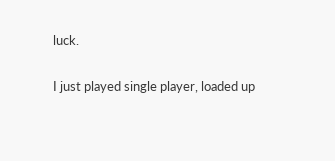luck.

I just played single player, loaded up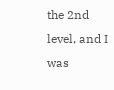the 2nd level, and I was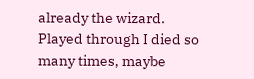already the wizard. Played through I died so many times, maybe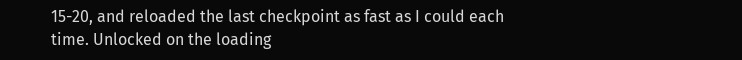15-20, and reloaded the last checkpoint as fast as I could each time. Unlocked on the loading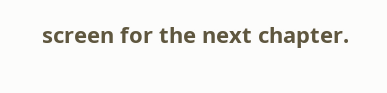screen for the next chapter.